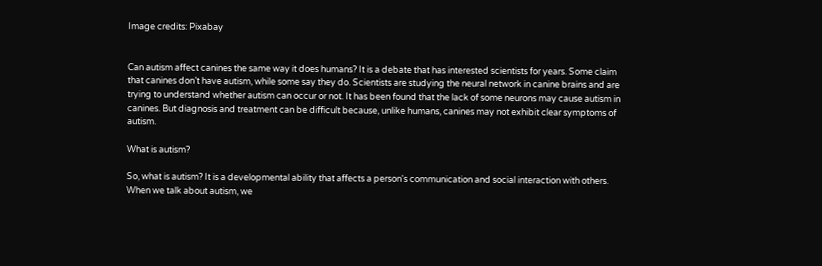Image credits: Pixabay


Can autism affect canines the same way it does humans? It is a debate that has interested scientists for years. Some claim that canines don’t have autism, while some say they do. Scientists are studying the neural network in canine brains and are trying to understand whether autism can occur or not. It has been found that the lack of some neurons may cause autism in canines. But diagnosis and treatment can be difficult because, unlike humans, canines may not exhibit clear symptoms of autism.

What is autism?

So, what is autism? It is a developmental ability that affects a person's communication and social interaction with others. When we talk about autism, we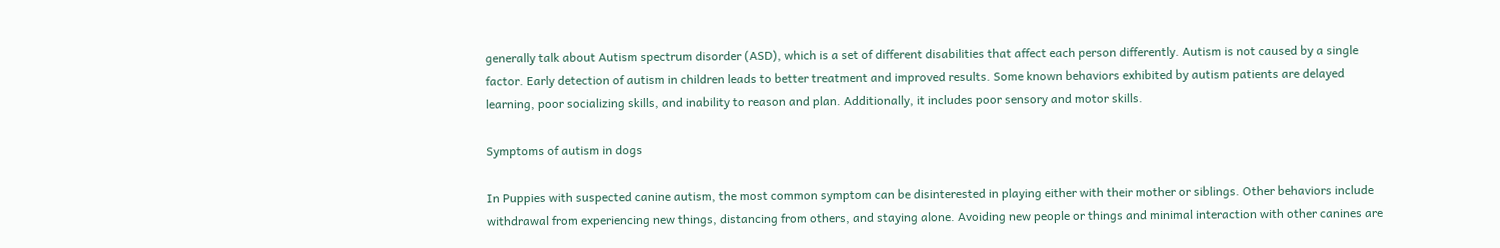generally talk about Autism spectrum disorder (ASD), which is a set of different disabilities that affect each person differently. Autism is not caused by a single factor. Early detection of autism in children leads to better treatment and improved results. Some known behaviors exhibited by autism patients are delayed learning, poor socializing skills, and inability to reason and plan. Additionally, it includes poor sensory and motor skills.

Symptoms of autism in dogs

In Puppies with suspected canine autism, the most common symptom can be disinterested in playing either with their mother or siblings. Other behaviors include withdrawal from experiencing new things, distancing from others, and staying alone. Avoiding new people or things and minimal interaction with other canines are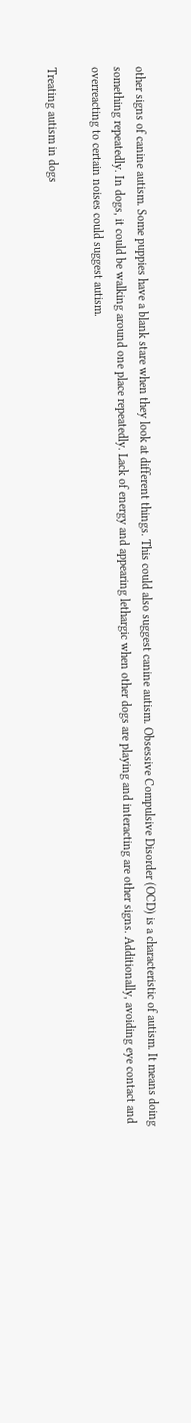other signs of canine autism. Some puppies have a blank stare when they look at different things. This could also suggest canine autism. Obsessive Compulsive Disorder (OCD) is a characteristic of autism. It means doing something repeatedly. In dogs, it could be walking around one place repeatedly. Lack of energy and appearing lethargic when other dogs are playing and interacting are other signs. Additionally, avoiding eye contact and overreacting to certain noises could suggest autism.

Treating autism in dogs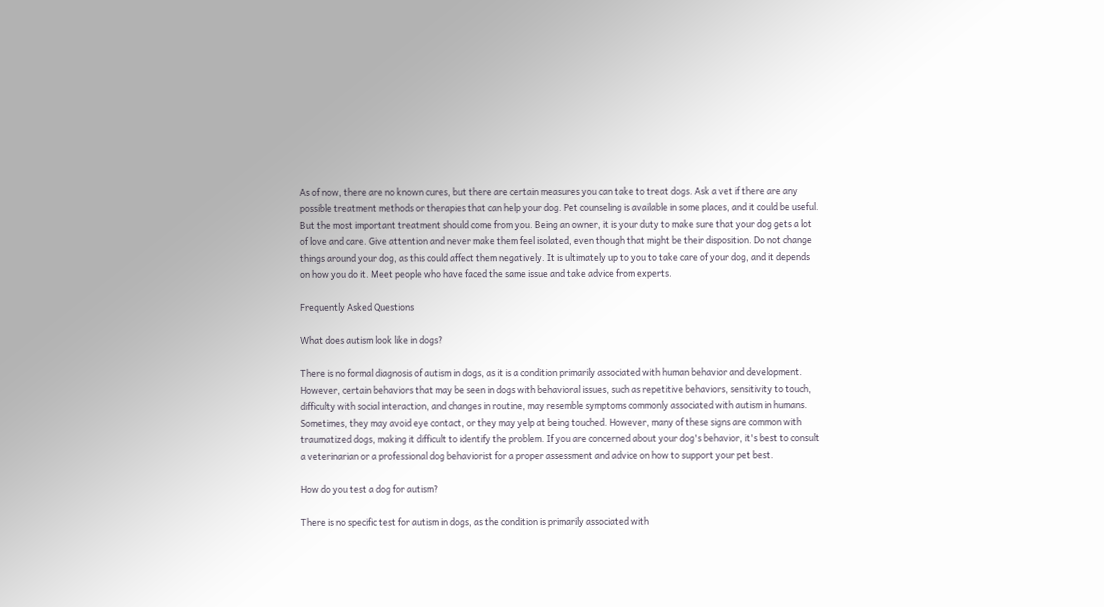As of now, there are no known cures, but there are certain measures you can take to treat dogs. Ask a vet if there are any possible treatment methods or therapies that can help your dog. Pet counseling is available in some places, and it could be useful. But the most important treatment should come from you. Being an owner, it is your duty to make sure that your dog gets a lot of love and care. Give attention and never make them feel isolated, even though that might be their disposition. Do not change things around your dog, as this could affect them negatively. It is ultimately up to you to take care of your dog, and it depends on how you do it. Meet people who have faced the same issue and take advice from experts.

Frequently Asked Questions

What does autism look like in dogs?

There is no formal diagnosis of autism in dogs, as it is a condition primarily associated with human behavior and development. However, certain behaviors that may be seen in dogs with behavioral issues, such as repetitive behaviors, sensitivity to touch, difficulty with social interaction, and changes in routine, may resemble symptoms commonly associated with autism in humans. Sometimes, they may avoid eye contact, or they may yelp at being touched. However, many of these signs are common with traumatized dogs, making it difficult to identify the problem. If you are concerned about your dog's behavior, it's best to consult a veterinarian or a professional dog behaviorist for a proper assessment and advice on how to support your pet best.

How do you test a dog for autism?

There is no specific test for autism in dogs, as the condition is primarily associated with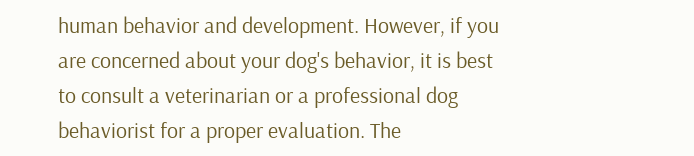human behavior and development. However, if you are concerned about your dog's behavior, it is best to consult a veterinarian or a professional dog behaviorist for a proper evaluation. The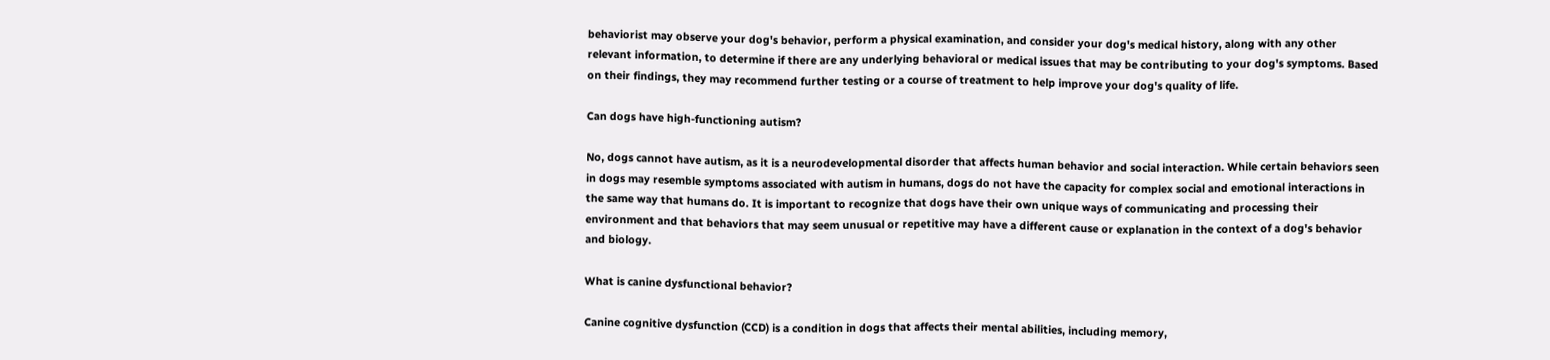behaviorist may observe your dog's behavior, perform a physical examination, and consider your dog's medical history, along with any other relevant information, to determine if there are any underlying behavioral or medical issues that may be contributing to your dog's symptoms. Based on their findings, they may recommend further testing or a course of treatment to help improve your dog's quality of life.

Can dogs have high-functioning autism?

No, dogs cannot have autism, as it is a neurodevelopmental disorder that affects human behavior and social interaction. While certain behaviors seen in dogs may resemble symptoms associated with autism in humans, dogs do not have the capacity for complex social and emotional interactions in the same way that humans do. It is important to recognize that dogs have their own unique ways of communicating and processing their environment and that behaviors that may seem unusual or repetitive may have a different cause or explanation in the context of a dog's behavior and biology.

What is canine dysfunctional behavior?

Canine cognitive dysfunction (CCD) is a condition in dogs that affects their mental abilities, including memory,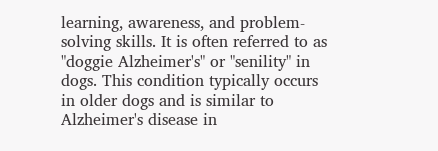learning, awareness, and problem-solving skills. It is often referred to as "doggie Alzheimer's" or "senility" in dogs. This condition typically occurs in older dogs and is similar to Alzheimer's disease in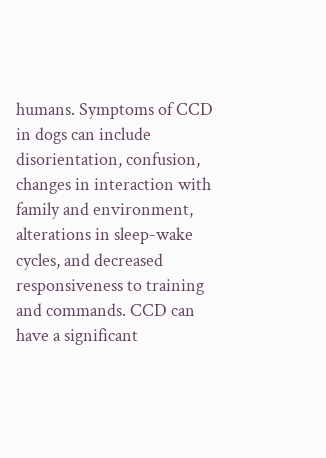humans. Symptoms of CCD in dogs can include disorientation, confusion, changes in interaction with family and environment, alterations in sleep-wake cycles, and decreased responsiveness to training and commands. CCD can have a significant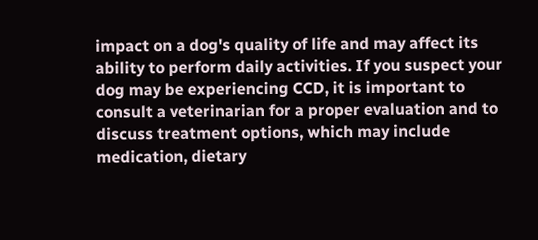impact on a dog's quality of life and may affect its ability to perform daily activities. If you suspect your dog may be experiencing CCD, it is important to consult a veterinarian for a proper evaluation and to discuss treatment options, which may include medication, dietary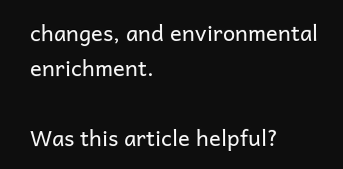changes, and environmental enrichment.

Was this article helpful?